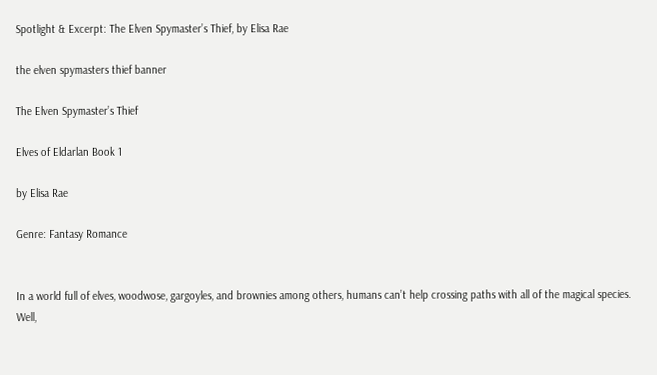Spotlight & Excerpt: The Elven Spymaster’s Thief, by Elisa Rae

the elven spymasters thief banner

The Elven Spymaster’s Thief

Elves of Eldarlan Book 1

by Elisa Rae

Genre: Fantasy Romance


In a world full of elves, woodwose, gargoyles, and brownies among others, humans can’t help crossing paths with all of the magical species. Well,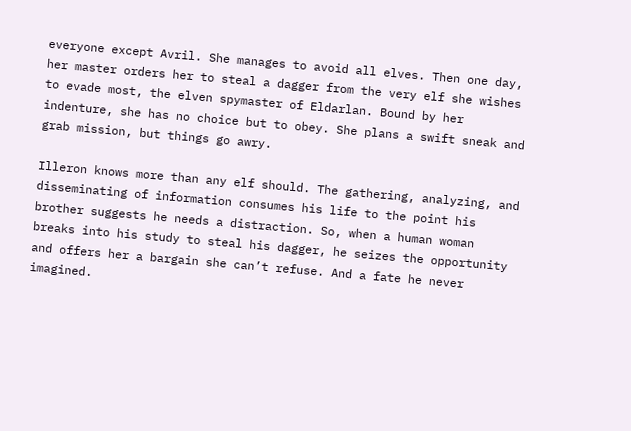everyone except Avril. She manages to avoid all elves. Then one day, her master orders her to steal a dagger from the very elf she wishes to evade most, the elven spymaster of Eldarlan. Bound by her indenture, she has no choice but to obey. She plans a swift sneak and grab mission, but things go awry.

Illeron knows more than any elf should. The gathering, analyzing, and disseminating of information consumes his life to the point his brother suggests he needs a distraction. So, when a human woman breaks into his study to steal his dagger, he seizes the opportunity and offers her a bargain she can’t refuse. And a fate he never imagined.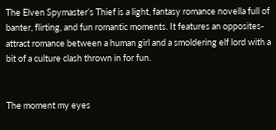The Elven Spymaster’s Thief is a light, fantasy romance novella full of banter, flirting, and fun romantic moments. It features an opposites-attract romance between a human girl and a smoldering elf lord with a bit of a culture clash thrown in for fun.


The moment my eyes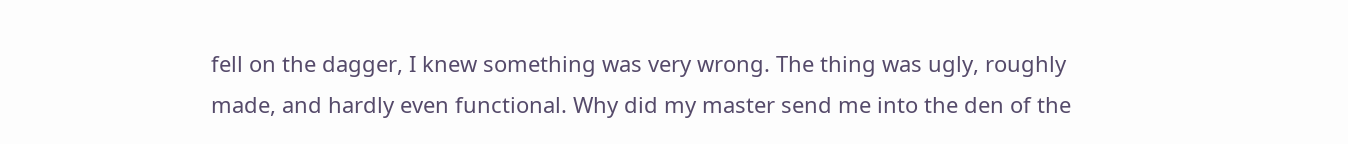fell on the dagger, I knew something was very wrong. The thing was ugly, roughly made, and hardly even functional. Why did my master send me into the den of the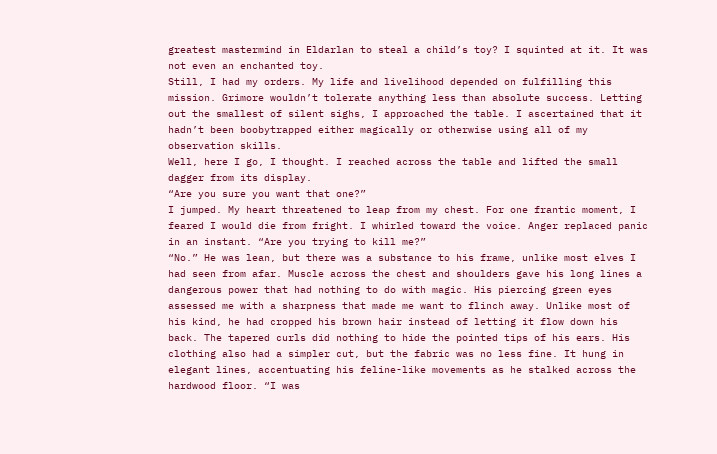greatest mastermind in Eldarlan to steal a child’s toy? I squinted at it. It was not even an enchanted toy.
Still, I had my orders. My life and livelihood depended on fulfilling this mission. Grimore wouldn’t tolerate anything less than absolute success. Letting out the smallest of silent sighs, I approached the table. I ascertained that it hadn’t been boobytrapped either magically or otherwise using all of my observation skills.
Well, here I go, I thought. I reached across the table and lifted the small dagger from its display.
“Are you sure you want that one?”
I jumped. My heart threatened to leap from my chest. For one frantic moment, I feared I would die from fright. I whirled toward the voice. Anger replaced panic in an instant. “Are you trying to kill me?”
“No.” He was lean, but there was a substance to his frame, unlike most elves I had seen from afar. Muscle across the chest and shoulders gave his long lines a dangerous power that had nothing to do with magic. His piercing green eyes assessed me with a sharpness that made me want to flinch away. Unlike most of his kind, he had cropped his brown hair instead of letting it flow down his back. The tapered curls did nothing to hide the pointed tips of his ears. His clothing also had a simpler cut, but the fabric was no less fine. It hung in elegant lines, accentuating his feline-like movements as he stalked across the hardwood floor. “I was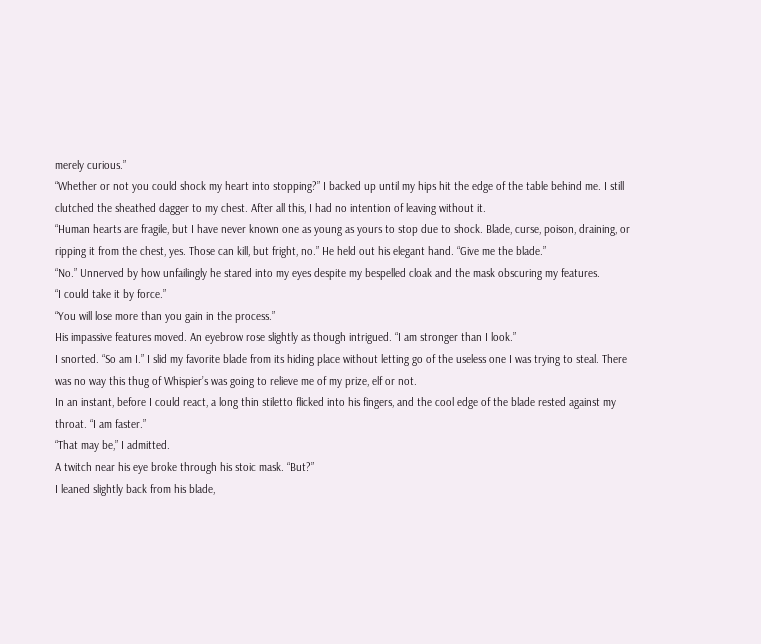merely curious.”
“Whether or not you could shock my heart into stopping?” I backed up until my hips hit the edge of the table behind me. I still clutched the sheathed dagger to my chest. After all this, I had no intention of leaving without it.
“Human hearts are fragile, but I have never known one as young as yours to stop due to shock. Blade, curse, poison, draining, or ripping it from the chest, yes. Those can kill, but fright, no.” He held out his elegant hand. “Give me the blade.”
“No.” Unnerved by how unfailingly he stared into my eyes despite my bespelled cloak and the mask obscuring my features.
“I could take it by force.”
“You will lose more than you gain in the process.”
His impassive features moved. An eyebrow rose slightly as though intrigued. “I am stronger than I look.”
I snorted. “So am I.” I slid my favorite blade from its hiding place without letting go of the useless one I was trying to steal. There was no way this thug of Whispier’s was going to relieve me of my prize, elf or not.
In an instant, before I could react, a long thin stiletto flicked into his fingers, and the cool edge of the blade rested against my throat. “I am faster.”
“That may be,” I admitted.
A twitch near his eye broke through his stoic mask. “But?”
I leaned slightly back from his blade,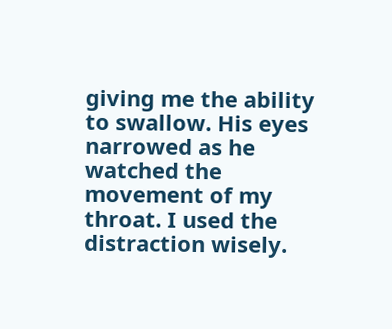giving me the ability to swallow. His eyes narrowed as he watched the movement of my throat. I used the distraction wisely.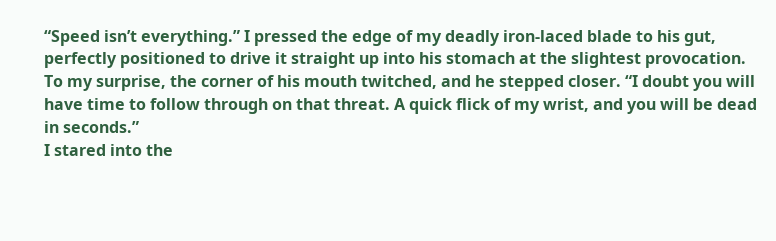“Speed isn’t everything.” I pressed the edge of my deadly iron-laced blade to his gut, perfectly positioned to drive it straight up into his stomach at the slightest provocation.
To my surprise, the corner of his mouth twitched, and he stepped closer. “I doubt you will have time to follow through on that threat. A quick flick of my wrist, and you will be dead in seconds.”
I stared into the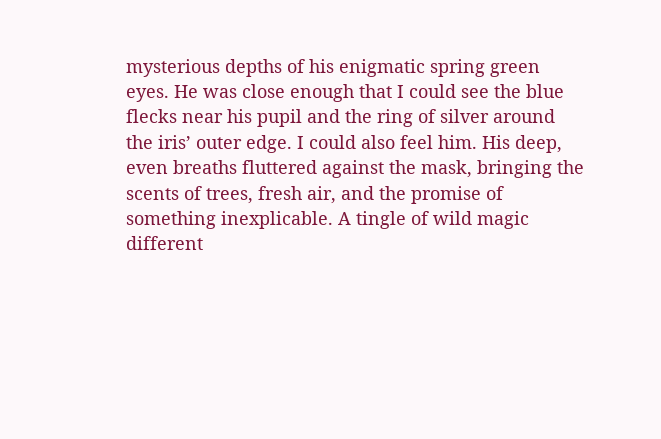mysterious depths of his enigmatic spring green eyes. He was close enough that I could see the blue flecks near his pupil and the ring of silver around the iris’ outer edge. I could also feel him. His deep, even breaths fluttered against the mask, bringing the scents of trees, fresh air, and the promise of something inexplicable. A tingle of wild magic different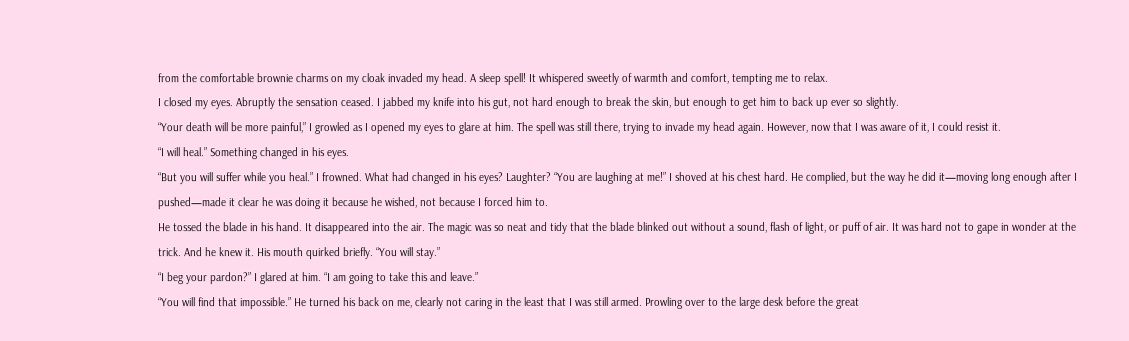from the comfortable brownie charms on my cloak invaded my head. A sleep spell! It whispered sweetly of warmth and comfort, tempting me to relax.
I closed my eyes. Abruptly the sensation ceased. I jabbed my knife into his gut, not hard enough to break the skin, but enough to get him to back up ever so slightly.
“Your death will be more painful,” I growled as I opened my eyes to glare at him. The spell was still there, trying to invade my head again. However, now that I was aware of it, I could resist it.
“I will heal.” Something changed in his eyes.
“But you will suffer while you heal.” I frowned. What had changed in his eyes? Laughter? “You are laughing at me!” I shoved at his chest hard. He complied, but the way he did it—moving long enough after I pushed—made it clear he was doing it because he wished, not because I forced him to.
He tossed the blade in his hand. It disappeared into the air. The magic was so neat and tidy that the blade blinked out without a sound, flash of light, or puff of air. It was hard not to gape in wonder at the trick. And he knew it. His mouth quirked briefly. “You will stay.”
“I beg your pardon?” I glared at him. “I am going to take this and leave.”
“You will find that impossible.” He turned his back on me, clearly not caring in the least that I was still armed. Prowling over to the large desk before the great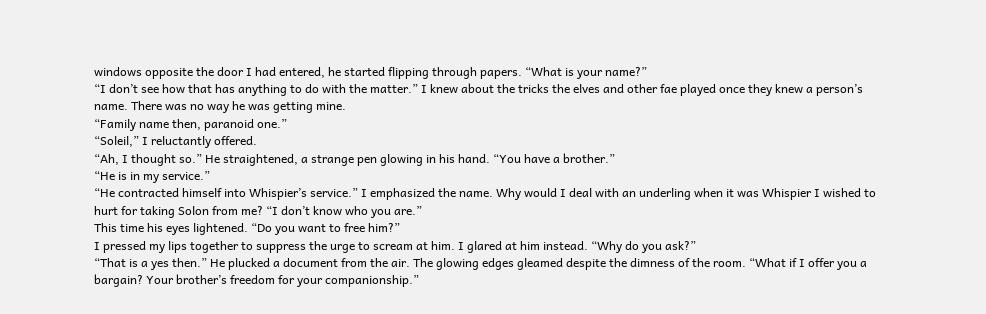windows opposite the door I had entered, he started flipping through papers. “What is your name?”
“I don’t see how that has anything to do with the matter.” I knew about the tricks the elves and other fae played once they knew a person’s name. There was no way he was getting mine.
“Family name then, paranoid one.”
“Soleil,” I reluctantly offered.
“Ah, I thought so.” He straightened, a strange pen glowing in his hand. “You have a brother.”
“He is in my service.”
“He contracted himself into Whispier’s service.” I emphasized the name. Why would I deal with an underling when it was Whispier I wished to hurt for taking Solon from me? “I don’t know who you are.”
This time his eyes lightened. “Do you want to free him?”
I pressed my lips together to suppress the urge to scream at him. I glared at him instead. “Why do you ask?”
“That is a yes then.” He plucked a document from the air. The glowing edges gleamed despite the dimness of the room. “What if I offer you a bargain? Your brother’s freedom for your companionship.”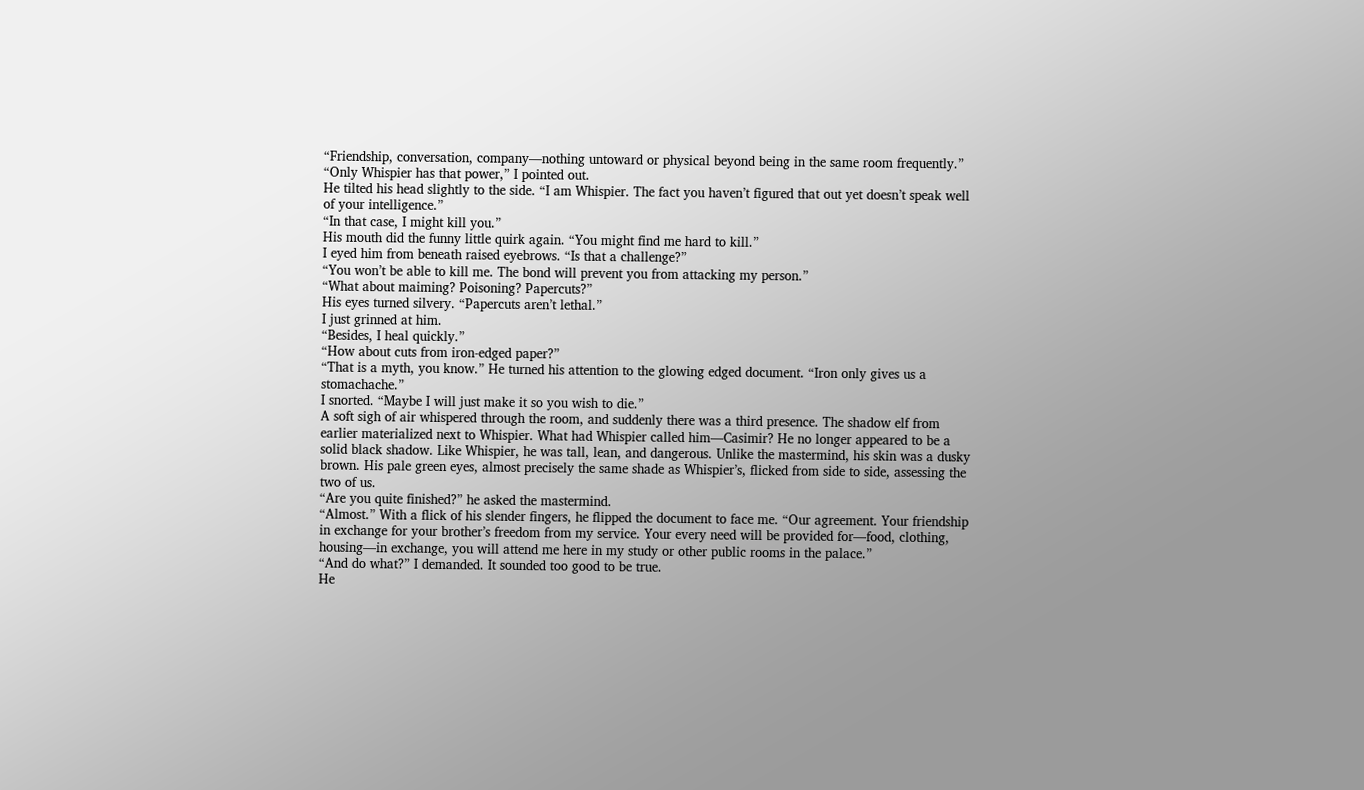“Friendship, conversation, company—nothing untoward or physical beyond being in the same room frequently.”
“Only Whispier has that power,” I pointed out.
He tilted his head slightly to the side. “I am Whispier. The fact you haven’t figured that out yet doesn’t speak well of your intelligence.”
“In that case, I might kill you.”
His mouth did the funny little quirk again. “You might find me hard to kill.”
I eyed him from beneath raised eyebrows. “Is that a challenge?”
“You won’t be able to kill me. The bond will prevent you from attacking my person.”
“What about maiming? Poisoning? Papercuts?”
His eyes turned silvery. “Papercuts aren’t lethal.”
I just grinned at him.
“Besides, I heal quickly.”
“How about cuts from iron-edged paper?”
“That is a myth, you know.” He turned his attention to the glowing edged document. “Iron only gives us a stomachache.”
I snorted. “Maybe I will just make it so you wish to die.”
A soft sigh of air whispered through the room, and suddenly there was a third presence. The shadow elf from earlier materialized next to Whispier. What had Whispier called him—Casimir? He no longer appeared to be a solid black shadow. Like Whispier, he was tall, lean, and dangerous. Unlike the mastermind, his skin was a dusky brown. His pale green eyes, almost precisely the same shade as Whispier’s, flicked from side to side, assessing the two of us.
“Are you quite finished?” he asked the mastermind.
“Almost.” With a flick of his slender fingers, he flipped the document to face me. “Our agreement. Your friendship in exchange for your brother’s freedom from my service. Your every need will be provided for—food, clothing, housing—in exchange, you will attend me here in my study or other public rooms in the palace.”
“And do what?” I demanded. It sounded too good to be true.
He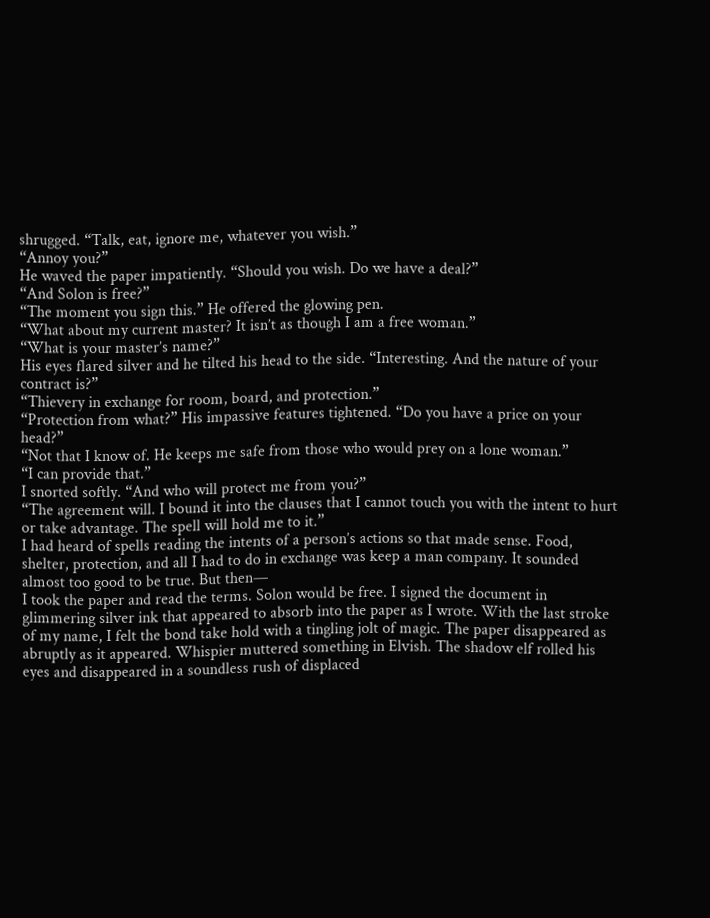shrugged. “Talk, eat, ignore me, whatever you wish.”
“Annoy you?”
He waved the paper impatiently. “Should you wish. Do we have a deal?”
“And Solon is free?”
“The moment you sign this.” He offered the glowing pen.
“What about my current master? It isn’t as though I am a free woman.”
“What is your master’s name?”
His eyes flared silver and he tilted his head to the side. “Interesting. And the nature of your contract is?”
“Thievery in exchange for room, board, and protection.”
“Protection from what?” His impassive features tightened. “Do you have a price on your head?”
“Not that I know of. He keeps me safe from those who would prey on a lone woman.”
“I can provide that.”
I snorted softly. “And who will protect me from you?”
“The agreement will. I bound it into the clauses that I cannot touch you with the intent to hurt or take advantage. The spell will hold me to it.”
I had heard of spells reading the intents of a person’s actions so that made sense. Food, shelter, protection, and all I had to do in exchange was keep a man company. It sounded almost too good to be true. But then—
I took the paper and read the terms. Solon would be free. I signed the document in glimmering silver ink that appeared to absorb into the paper as I wrote. With the last stroke of my name, I felt the bond take hold with a tingling jolt of magic. The paper disappeared as abruptly as it appeared. Whispier muttered something in Elvish. The shadow elf rolled his eyes and disappeared in a soundless rush of displaced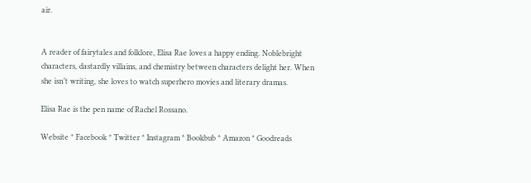air.


A reader of fairytales and folklore, Elisa Rae loves a happy ending. Noblebright characters, dastardly villains, and chemistry between characters delight her. When she isn’t writing, she loves to watch superhero movies and literary dramas.

Elisa Rae is the pen name of Rachel Rossano.

Website * Facebook * Twitter * Instagram * Bookbub * Amazon * Goodreads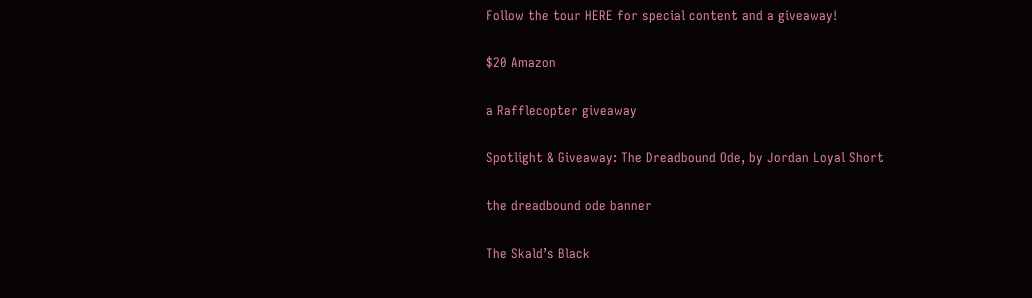Follow the tour HERE for special content and a giveaway!

$20 Amazon

a Rafflecopter giveaway

Spotlight & Giveaway: The Dreadbound Ode, by Jordan Loyal Short

the dreadbound ode banner

The Skald’s Black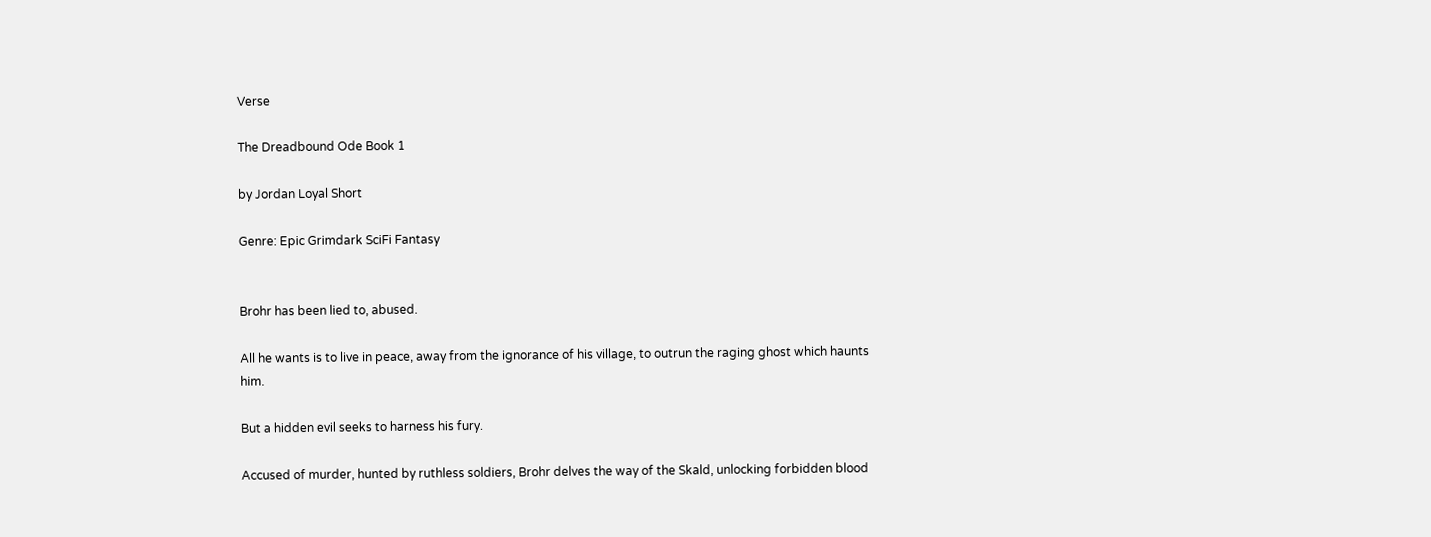Verse

The Dreadbound Ode Book 1

by Jordan Loyal Short

Genre: Epic Grimdark SciFi Fantasy


Brohr has been lied to, abused.

All he wants is to live in peace, away from the ignorance of his village, to outrun the raging ghost which haunts him.

But a hidden evil seeks to harness his fury.

Accused of murder, hunted by ruthless soldiers, Brohr delves the way of the Skald, unlocking forbidden blood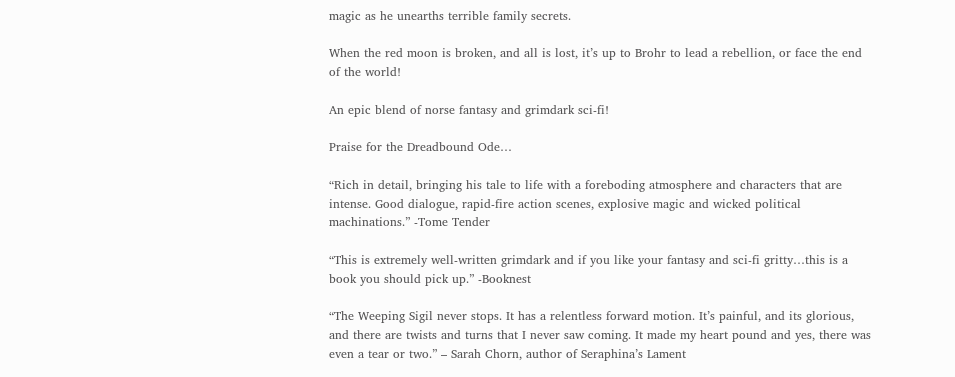magic as he unearths terrible family secrets.

When the red moon is broken, and all is lost, it’s up to Brohr to lead a rebellion, or face the end of the world!

An epic blend of norse fantasy and grimdark sci-fi!

Praise for the Dreadbound Ode…

“Rich in detail, bringing his tale to life with a foreboding atmosphere and characters that are intense. Good dialogue, rapid-fire action scenes, explosive magic and wicked political machinations.” -Tome Tender

“This is extremely well-written grimdark and if you like your fantasy and sci-fi gritty…this is a book you should pick up.” -Booknest

“The Weeping Sigil never stops. It has a relentless forward motion. It’s painful, and its glorious, and there are twists and turns that I never saw coming. It made my heart pound and yes, there was even a tear or two.” – Sarah Chorn, author of Seraphina’s Lament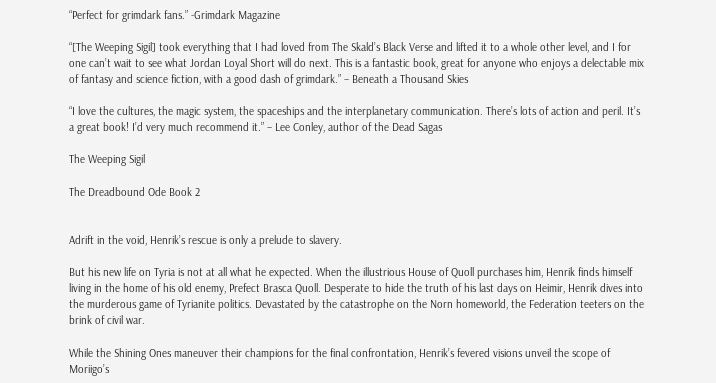“Perfect for grimdark fans.” -Grimdark Magazine

“[The Weeping Sigil] took everything that I had loved from The Skald’s Black Verse and lifted it to a whole other level, and I for one can’t wait to see what Jordan Loyal Short will do next. This is a fantastic book, great for anyone who enjoys a delectable mix of fantasy and science fiction, with a good dash of grimdark.” – Beneath a Thousand Skies

“I love the cultures, the magic system, the spaceships and the interplanetary communication. There’s lots of action and peril. It’s a great book! I’d very much recommend it.” – Lee Conley, author of the Dead Sagas

The Weeping Sigil

The Dreadbound Ode Book 2


Adrift in the void, Henrik’s rescue is only a prelude to slavery.

But his new life on Tyria is not at all what he expected. When the illustrious House of Quoll purchases him, Henrik finds himself living in the home of his old enemy, Prefect Brasca Quoll. Desperate to hide the truth of his last days on Heimir, Henrik dives into the murderous game of Tyrianite politics. Devastated by the catastrophe on the Norn homeworld, the Federation teeters on the brink of civil war.

While the Shining Ones maneuver their champions for the final confrontation, Henrik’s fevered visions unveil the scope of Moriigo’s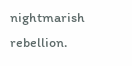nightmarish rebellion.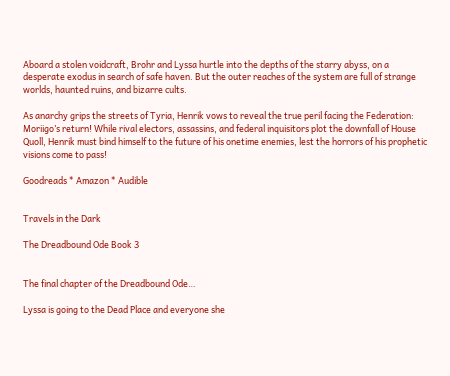Aboard a stolen voidcraft, Brohr and Lyssa hurtle into the depths of the starry abyss, on a desperate exodus in search of safe haven. But the outer reaches of the system are full of strange worlds, haunted ruins, and bizarre cults.

As anarchy grips the streets of Tyria, Henrik vows to reveal the true peril facing the Federation: Moriigo’s return! While rival electors, assassins, and federal inquisitors plot the downfall of House Quoll, Henrik must bind himself to the future of his onetime enemies, lest the horrors of his prophetic visions come to pass!

Goodreads * Amazon * Audible


Travels in the Dark

The Dreadbound Ode Book 3


The final chapter of the Dreadbound Ode…

Lyssa is going to the Dead Place and everyone she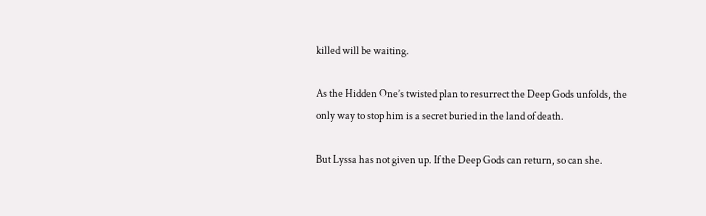killed will be waiting.

As the Hidden One’s twisted plan to resurrect the Deep Gods unfolds, the only way to stop him is a secret buried in the land of death.

But Lyssa has not given up. If the Deep Gods can return, so can she.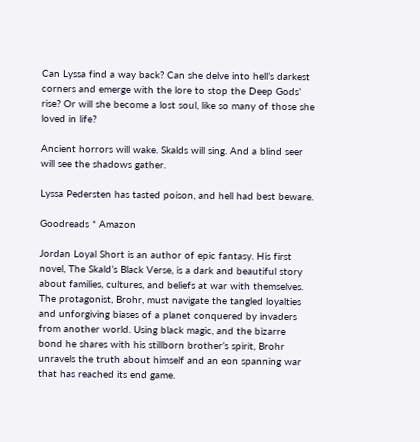Can Lyssa find a way back? Can she delve into hell’s darkest corners and emerge with the lore to stop the Deep Gods’ rise? Or will she become a lost soul, like so many of those she loved in life?

Ancient horrors will wake. Skalds will sing. And a blind seer will see the shadows gather.

Lyssa Pedersten has tasted poison, and hell had best beware.

Goodreads * Amazon

Jordan Loyal Short is an author of epic fantasy. His first novel, The Skald’s Black Verse, is a dark and beautiful story about families, cultures, and beliefs at war with themselves. The protagonist, Brohr, must navigate the tangled loyalties and unforgiving biases of a planet conquered by invaders from another world. Using black magic, and the bizarre bond he shares with his stillborn brother’s spirit, Brohr unravels the truth about himself and an eon spanning war that has reached its end game.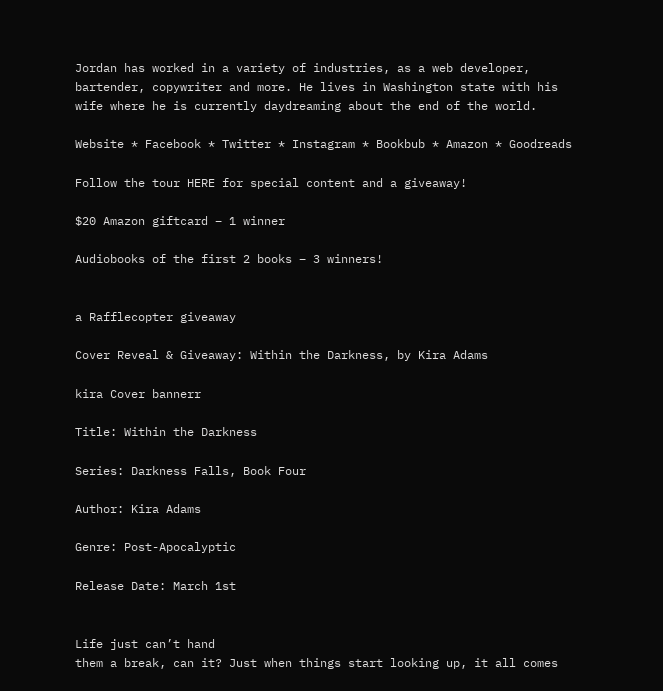Jordan has worked in a variety of industries, as a web developer, bartender, copywriter and more. He lives in Washington state with his wife where he is currently daydreaming about the end of the world.

Website * Facebook * Twitter * Instagram * Bookbub * Amazon * Goodreads

Follow the tour HERE for special content and a giveaway!

$20 Amazon giftcard – 1 winner

Audiobooks of the first 2 books – 3 winners!


a Rafflecopter giveaway

Cover Reveal & Giveaway: Within the Darkness, by Kira Adams

kira Cover bannerr

Title: Within the Darkness

Series: Darkness Falls, Book Four

Author: Kira Adams

Genre: Post-Apocalyptic

Release Date: March 1st


Life just can’t hand
them a break, can it? Just when things start looking up, it all comes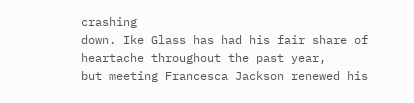crashing
down. Ike Glass has had his fair share of heartache throughout the past year,
but meeting Francesca Jackson renewed his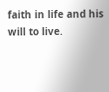faith in life and his will to live.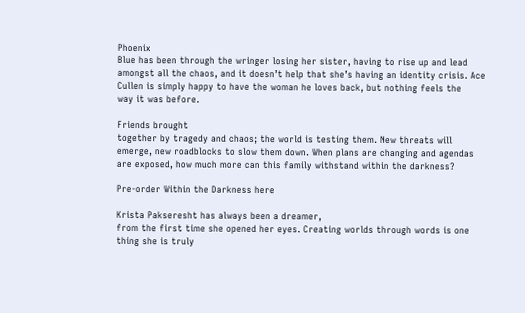Phoenix
Blue has been through the wringer losing her sister, having to rise up and lead
amongst all the chaos, and it doesn’t help that she’s having an identity crisis. Ace
Cullen is simply happy to have the woman he loves back, but nothing feels the
way it was before.

Friends brought
together by tragedy and chaos; the world is testing them. New threats will
emerge, new roadblocks to slow them down. When plans are changing and agendas
are exposed, how much more can this family withstand within the darkness?

Pre-order Within the Darkness here

Krista Pakseresht has always been a dreamer,
from the first time she opened her eyes. Creating worlds through words is one
thing she is truly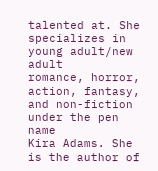talented at. She specializes in young adult/new adult
romance, horror, action, fantasy, and non-fiction under the pen name
Kira Adams. She is the author of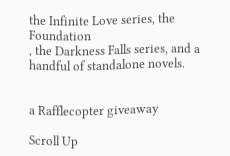the Infinite Love series, the Foundation
, the Darkness Falls series, and a handful of standalone novels.


a Rafflecopter giveaway

Scroll Up